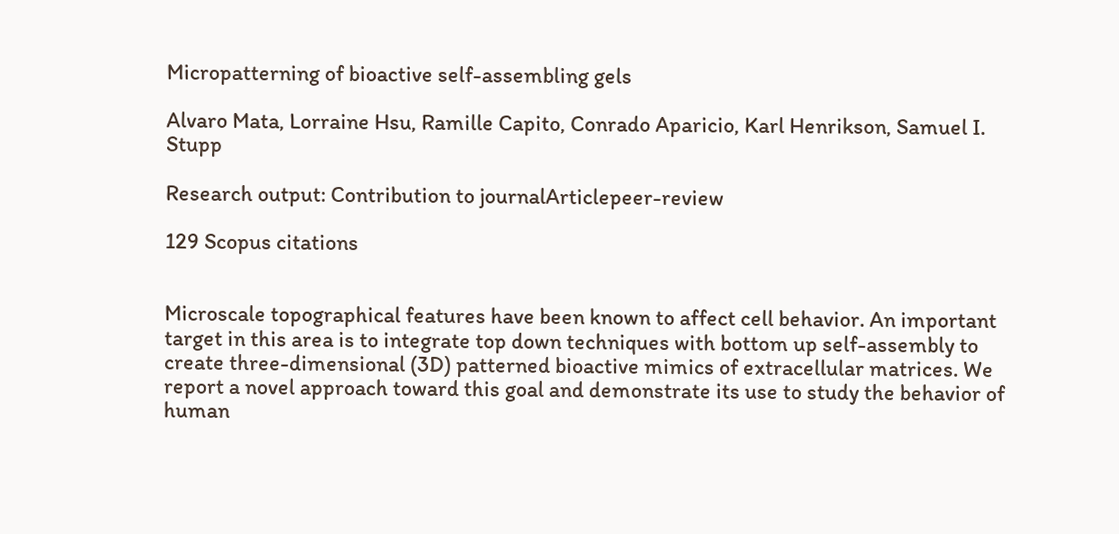Micropatterning of bioactive self-assembling gels

Alvaro Mata, Lorraine Hsu, Ramille Capito, Conrado Aparicio, Karl Henrikson, Samuel I. Stupp

Research output: Contribution to journalArticlepeer-review

129 Scopus citations


Microscale topographical features have been known to affect cell behavior. An important target in this area is to integrate top down techniques with bottom up self-assembly to create three-dimensional (3D) patterned bioactive mimics of extracellular matrices. We report a novel approach toward this goal and demonstrate its use to study the behavior of human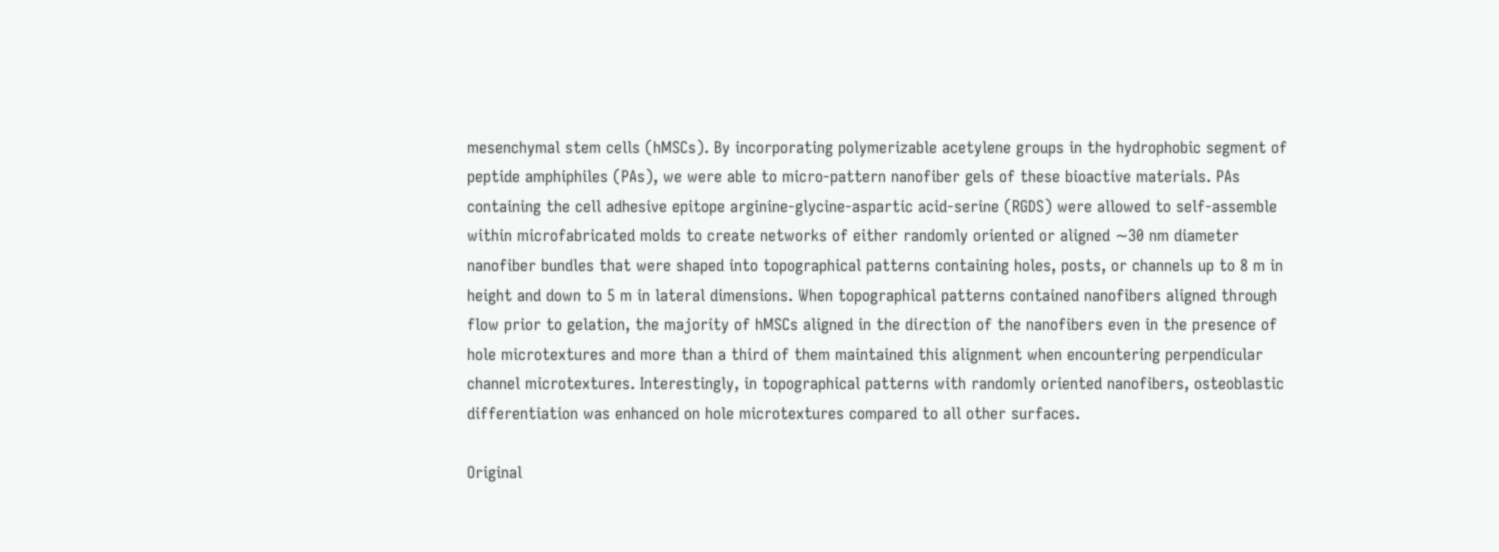mesenchymal stem cells (hMSCs). By incorporating polymerizable acetylene groups in the hydrophobic segment of peptide amphiphiles (PAs), we were able to micro-pattern nanofiber gels of these bioactive materials. PAs containing the cell adhesive epitope arginine-glycine-aspartic acid-serine (RGDS) were allowed to self-assemble within microfabricated molds to create networks of either randomly oriented or aligned ∼30 nm diameter nanofiber bundles that were shaped into topographical patterns containing holes, posts, or channels up to 8 m in height and down to 5 m in lateral dimensions. When topographical patterns contained nanofibers aligned through flow prior to gelation, the majority of hMSCs aligned in the direction of the nanofibers even in the presence of hole microtextures and more than a third of them maintained this alignment when encountering perpendicular channel microtextures. Interestingly, in topographical patterns with randomly oriented nanofibers, osteoblastic differentiation was enhanced on hole microtextures compared to all other surfaces.

Original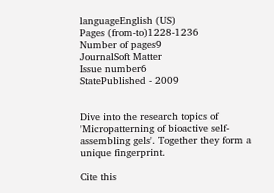languageEnglish (US)
Pages (from-to)1228-1236
Number of pages9
JournalSoft Matter
Issue number6
StatePublished - 2009


Dive into the research topics of 'Micropatterning of bioactive self-assembling gels'. Together they form a unique fingerprint.

Cite this